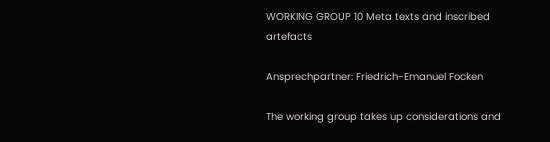WORKING GROUP 10 Meta texts and inscribed artefacts

Ansprechpartner: Friedrich-Emanuel Focken

The working group takes up considerations and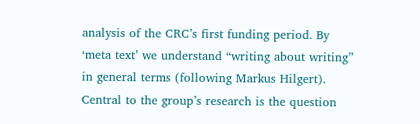analysis of the CRC’s first funding period. By ‘meta text’ we understand “writing about writing” in general terms (following Markus Hilgert). Central to the group’s research is the question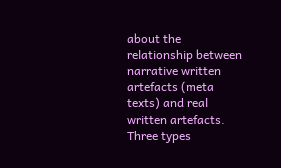about the relationship between narrative written artefacts (meta texts) and real written artefacts. Three types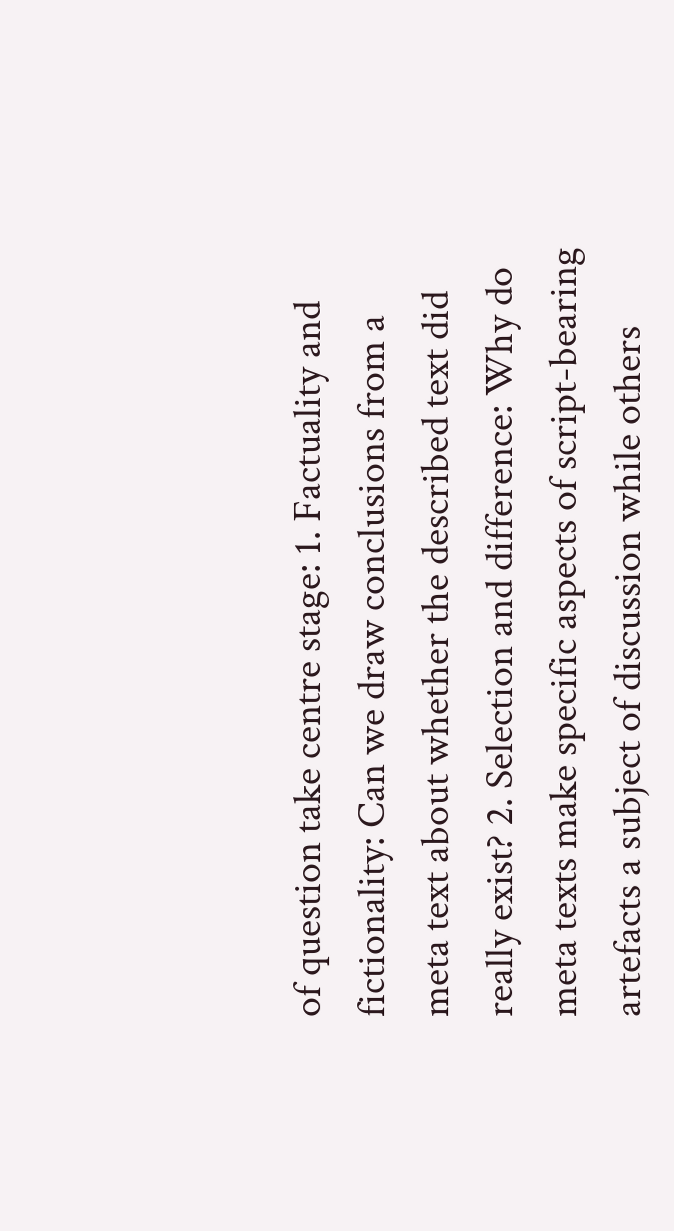of question take centre stage: 1. Factuality and fictionality: Can we draw conclusions from a meta text about whether the described text did really exist? 2. Selection and difference: Why do meta texts make specific aspects of script-bearing artefacts a subject of discussion while others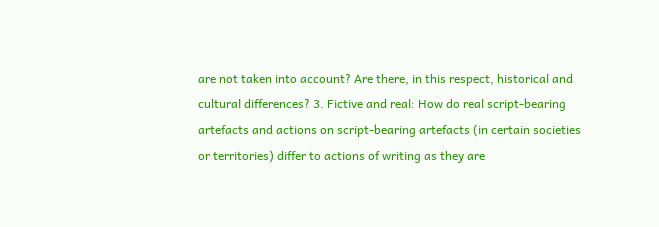are not taken into account? Are there, in this respect, historical and cultural differences? 3. Fictive and real: How do real script-bearing artefacts and actions on script-bearing artefacts (in certain societies or territories) differ to actions of writing as they are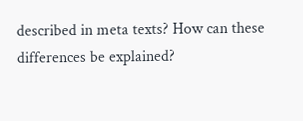described in meta texts? How can these differences be explained?